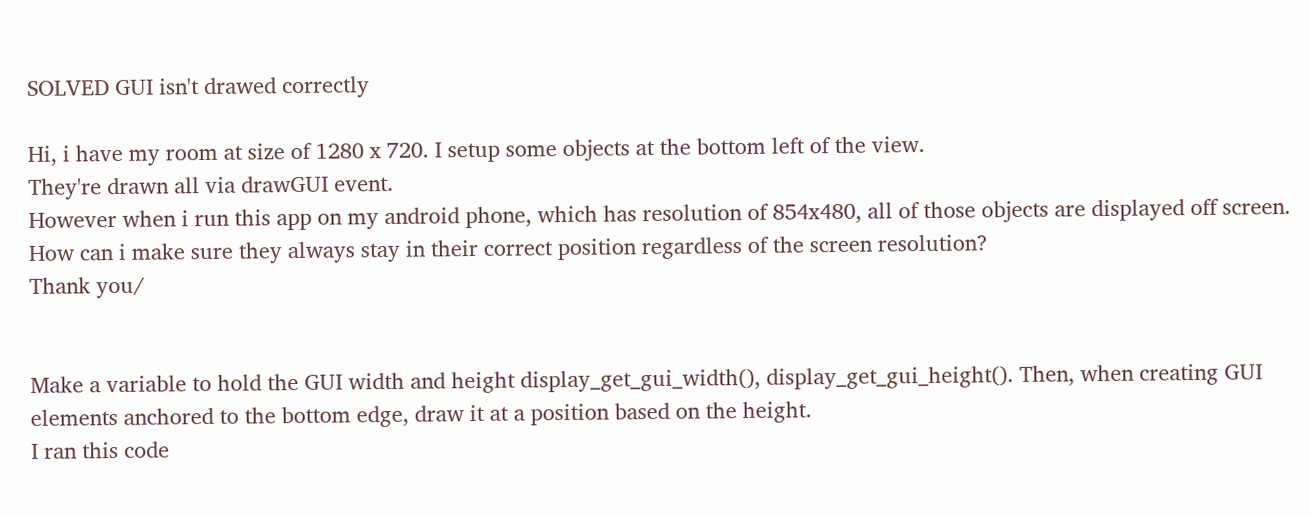SOLVED GUI isn't drawed correctly

Hi, i have my room at size of 1280 x 720. I setup some objects at the bottom left of the view.
They're drawn all via drawGUI event.
However when i run this app on my android phone, which has resolution of 854x480, all of those objects are displayed off screen.
How can i make sure they always stay in their correct position regardless of the screen resolution?
Thank you/


Make a variable to hold the GUI width and height display_get_gui_width(), display_get_gui_height(). Then, when creating GUI elements anchored to the bottom edge, draw it at a position based on the height.
I ran this code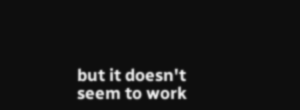but it doesn't seem to work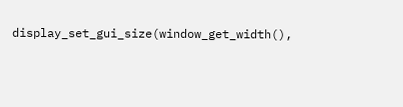display_set_gui_size(window_get_width(),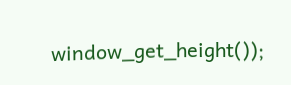window_get_height());